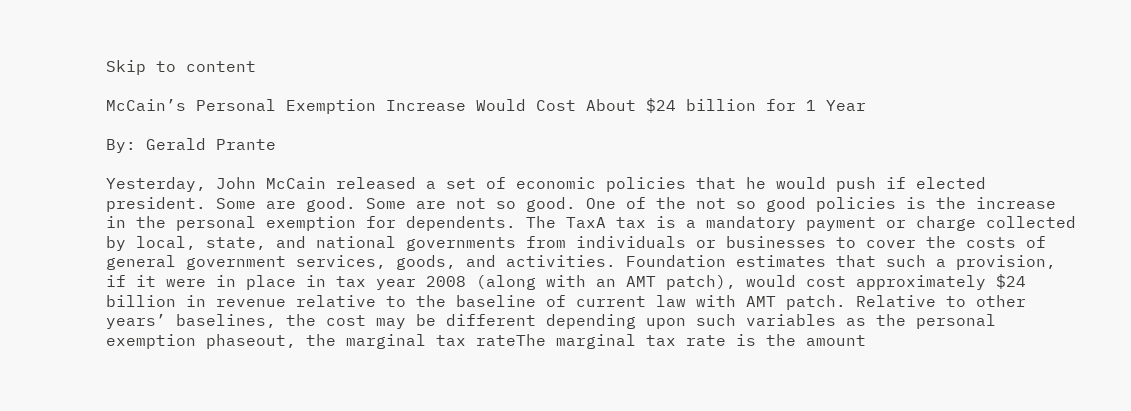Skip to content

McCain’s Personal Exemption Increase Would Cost About $24 billion for 1 Year

By: Gerald Prante

Yesterday, John McCain released a set of economic policies that he would push if elected president. Some are good. Some are not so good. One of the not so good policies is the increase in the personal exemption for dependents. The TaxA tax is a mandatory payment or charge collected by local, state, and national governments from individuals or businesses to cover the costs of general government services, goods, and activities. Foundation estimates that such a provision, if it were in place in tax year 2008 (along with an AMT patch), would cost approximately $24 billion in revenue relative to the baseline of current law with AMT patch. Relative to other years’ baselines, the cost may be different depending upon such variables as the personal exemption phaseout, the marginal tax rateThe marginal tax rate is the amount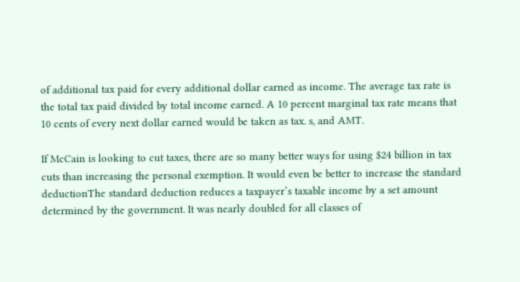of additional tax paid for every additional dollar earned as income. The average tax rate is the total tax paid divided by total income earned. A 10 percent marginal tax rate means that 10 cents of every next dollar earned would be taken as tax. s, and AMT.

If McCain is looking to cut taxes, there are so many better ways for using $24 billion in tax cuts than increasing the personal exemption. It would even be better to increase the standard deductionThe standard deduction reduces a taxpayer’s taxable income by a set amount determined by the government. It was nearly doubled for all classes of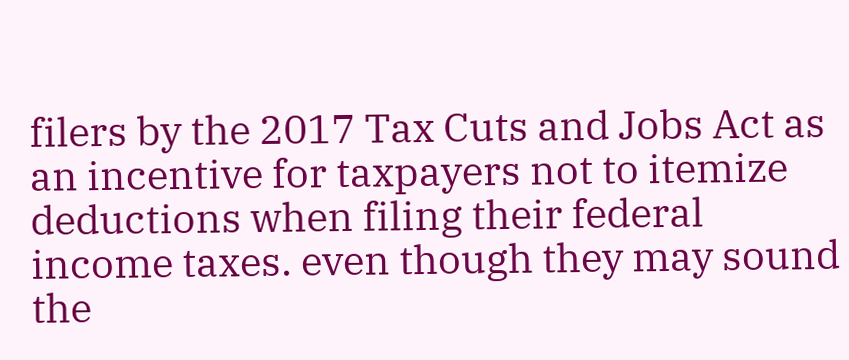filers by the 2017 Tax Cuts and Jobs Act as an incentive for taxpayers not to itemize deductions when filing their federal income taxes. even though they may sound the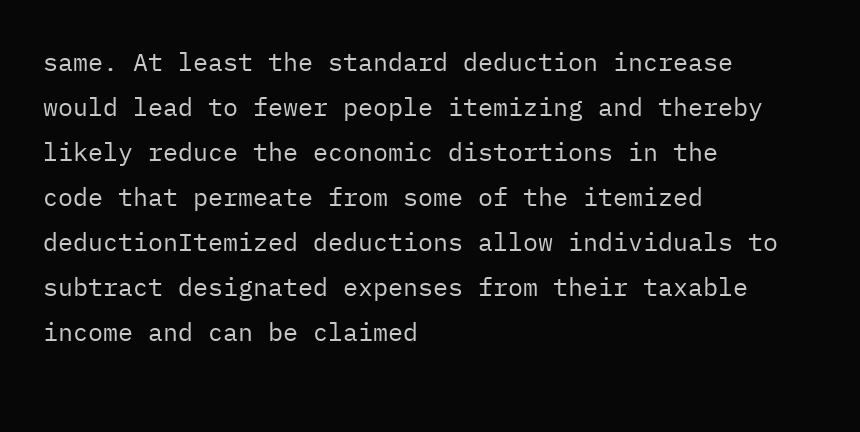same. At least the standard deduction increase would lead to fewer people itemizing and thereby likely reduce the economic distortions in the code that permeate from some of the itemized deductionItemized deductions allow individuals to subtract designated expenses from their taxable income and can be claimed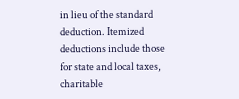in lieu of the standard deduction. Itemized deductions include those for state and local taxes, charitable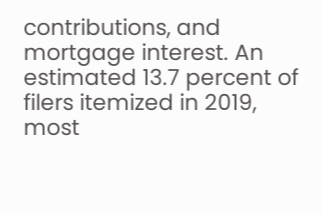contributions, and mortgage interest. An estimated 13.7 percent of filers itemized in 2019, most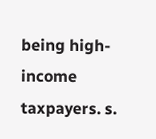being high-income taxpayers. s.